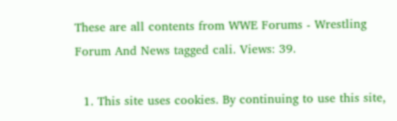These are all contents from WWE Forums - Wrestling Forum And News tagged cali. Views: 39.

  1. This site uses cookies. By continuing to use this site,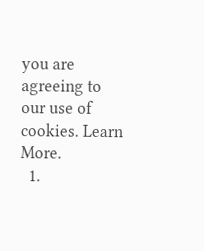you are agreeing to our use of cookies. Learn More.
  1.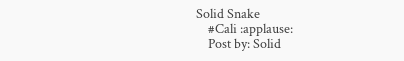Solid Snake
    #Cali :applause:
    Post by: Solid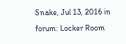Snake, Jul 13, 2016 in forum: Locker Room